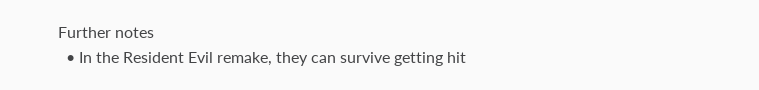Further notes
  • In the Resident Evil remake, they can survive getting hit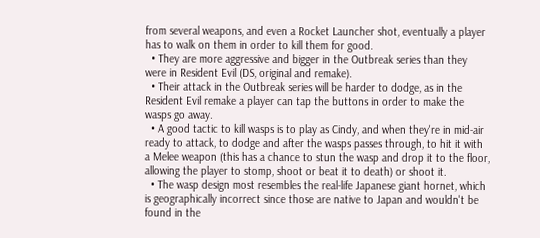from several weapons, and even a Rocket Launcher shot, eventually a player has to walk on them in order to kill them for good.
  • They are more aggressive and bigger in the Outbreak series than they were in Resident Evil (DS, original and remake).
  • Their attack in the Outbreak series will be harder to dodge, as in the Resident Evil remake a player can tap the buttons in order to make the wasps go away.
  • A good tactic to kill wasps is to play as Cindy, and when they're in mid-air ready to attack, to dodge and after the wasps passes through, to hit it with a Melee weapon (this has a chance to stun the wasp and drop it to the floor, allowing the player to stomp, shoot or beat it to death) or shoot it.
  • The wasp design most resembles the real-life Japanese giant hornet, which is geographically incorrect since those are native to Japan and wouldn't be found in the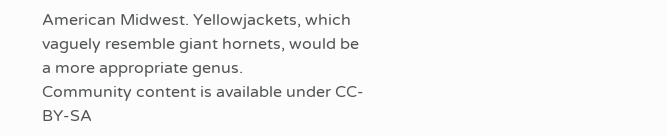American Midwest. Yellowjackets, which vaguely resemble giant hornets, would be a more appropriate genus.
Community content is available under CC-BY-SA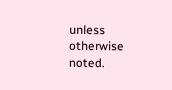unless otherwise noted.